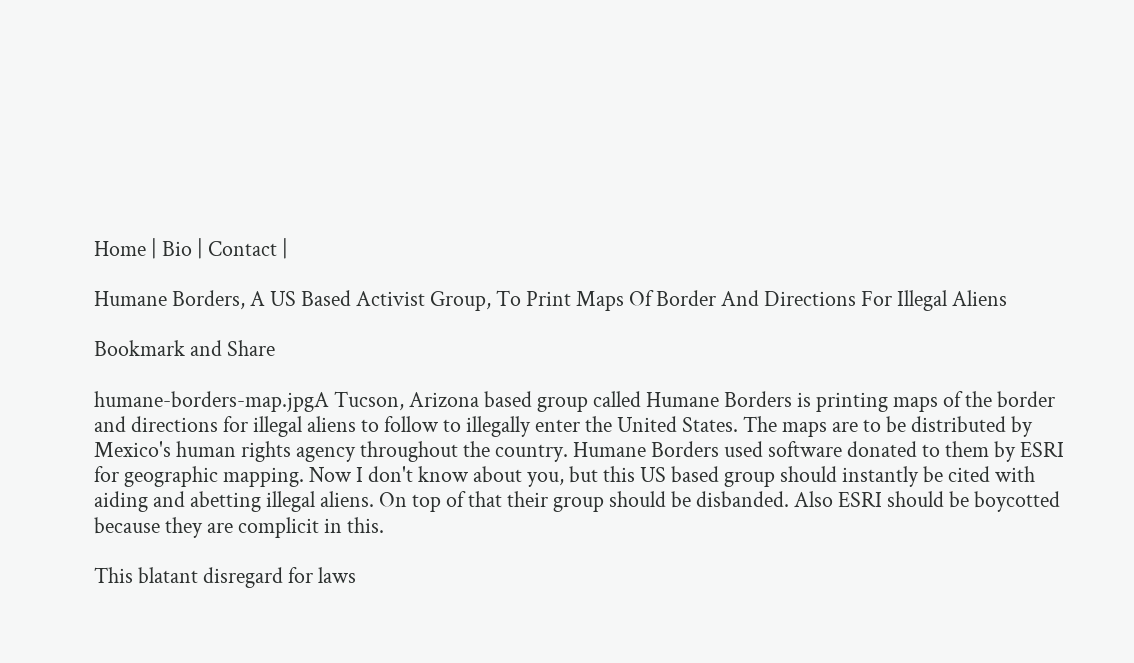Home | Bio | Contact |

Humane Borders, A US Based Activist Group, To Print Maps Of Border And Directions For Illegal Aliens

Bookmark and Share

humane-borders-map.jpgA Tucson, Arizona based group called Humane Borders is printing maps of the border and directions for illegal aliens to follow to illegally enter the United States. The maps are to be distributed by Mexico's human rights agency throughout the country. Humane Borders used software donated to them by ESRI for geographic mapping. Now I don't know about you, but this US based group should instantly be cited with aiding and abetting illegal aliens. On top of that their group should be disbanded. Also ESRI should be boycotted because they are complicit in this.

This blatant disregard for laws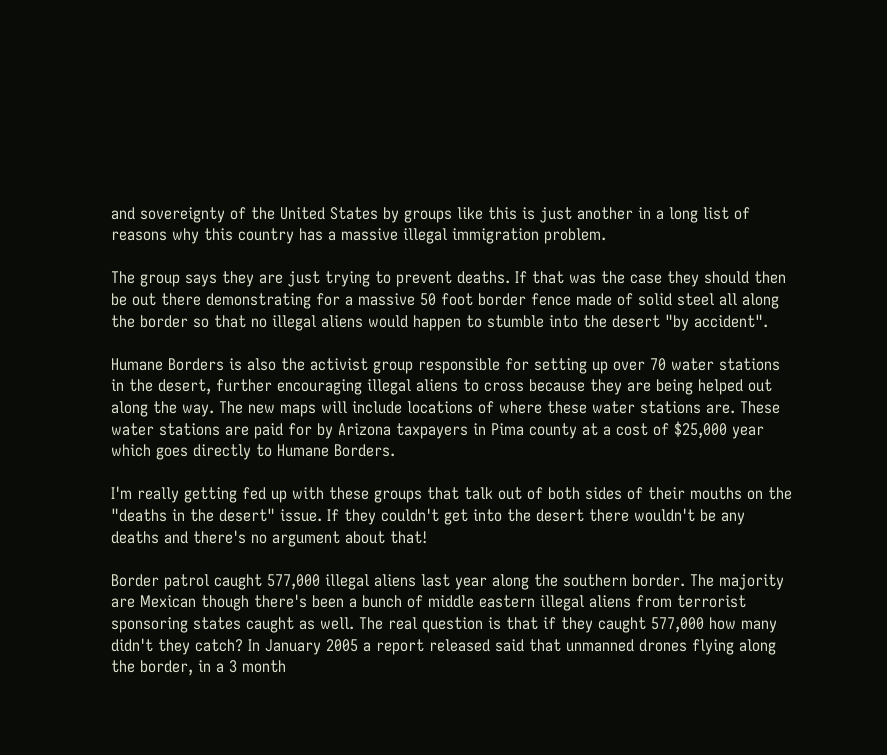and sovereignty of the United States by groups like this is just another in a long list of reasons why this country has a massive illegal immigration problem.

The group says they are just trying to prevent deaths. If that was the case they should then be out there demonstrating for a massive 50 foot border fence made of solid steel all along the border so that no illegal aliens would happen to stumble into the desert "by accident".

Humane Borders is also the activist group responsible for setting up over 70 water stations in the desert, further encouraging illegal aliens to cross because they are being helped out along the way. The new maps will include locations of where these water stations are. These water stations are paid for by Arizona taxpayers in Pima county at a cost of $25,000 year which goes directly to Humane Borders.

I'm really getting fed up with these groups that talk out of both sides of their mouths on the "deaths in the desert" issue. If they couldn't get into the desert there wouldn't be any deaths and there's no argument about that!

Border patrol caught 577,000 illegal aliens last year along the southern border. The majority are Mexican though there's been a bunch of middle eastern illegal aliens from terrorist sponsoring states caught as well. The real question is that if they caught 577,000 how many didn't they catch? In January 2005 a report released said that unmanned drones flying along the border, in a 3 month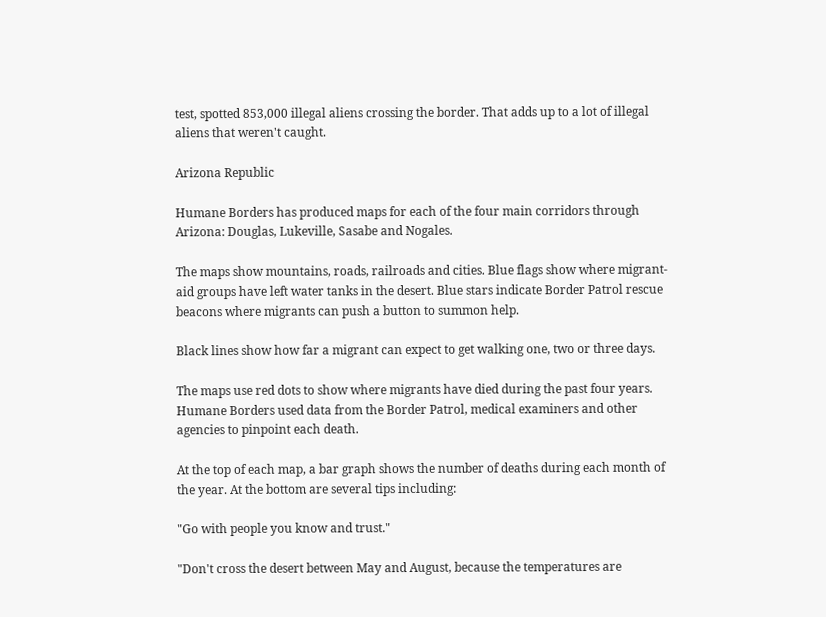test, spotted 853,000 illegal aliens crossing the border. That adds up to a lot of illegal aliens that weren't caught.

Arizona Republic

Humane Borders has produced maps for each of the four main corridors through Arizona: Douglas, Lukeville, Sasabe and Nogales.

The maps show mountains, roads, railroads and cities. Blue flags show where migrant-aid groups have left water tanks in the desert. Blue stars indicate Border Patrol rescue beacons where migrants can push a button to summon help.

Black lines show how far a migrant can expect to get walking one, two or three days.

The maps use red dots to show where migrants have died during the past four years. Humane Borders used data from the Border Patrol, medical examiners and other agencies to pinpoint each death.

At the top of each map, a bar graph shows the number of deaths during each month of the year. At the bottom are several tips including:

"Go with people you know and trust."

"Don't cross the desert between May and August, because the temperatures are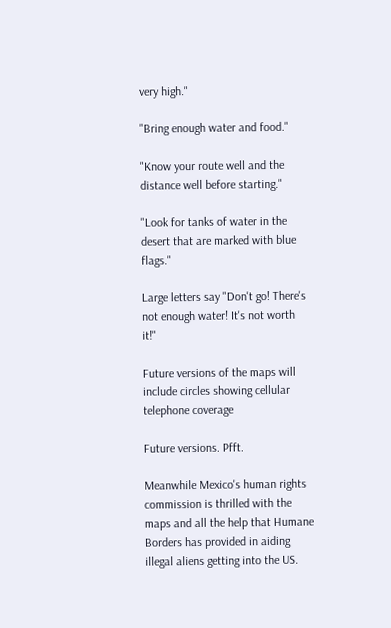very high."

"Bring enough water and food."

"Know your route well and the distance well before starting."

"Look for tanks of water in the desert that are marked with blue flags."

Large letters say "Don't go! There's not enough water! It's not worth it!"

Future versions of the maps will include circles showing cellular telephone coverage

Future versions. Pfft.

Meanwhile Mexico's human rights commission is thrilled with the maps and all the help that Humane Borders has provided in aiding illegal aliens getting into the US.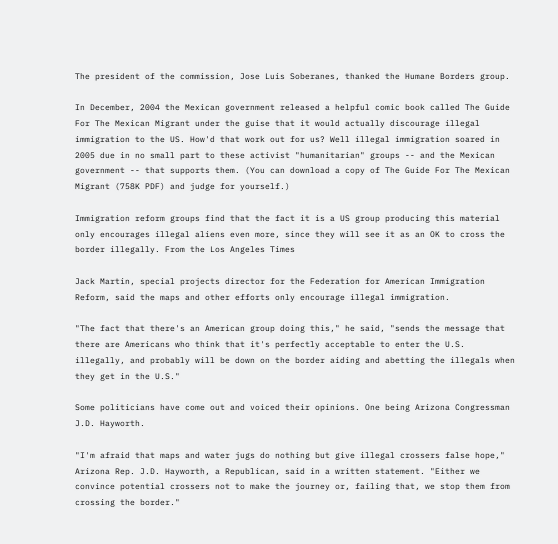The president of the commission, Jose Luis Soberanes, thanked the Humane Borders group.

In December, 2004 the Mexican government released a helpful comic book called The Guide For The Mexican Migrant under the guise that it would actually discourage illegal immigration to the US. How'd that work out for us? Well illegal immigration soared in 2005 due in no small part to these activist "humanitarian" groups -- and the Mexican government -- that supports them. (You can download a copy of The Guide For The Mexican Migrant (758K PDF) and judge for yourself.)

Immigration reform groups find that the fact it is a US group producing this material only encourages illegal aliens even more, since they will see it as an OK to cross the border illegally. From the Los Angeles Times

Jack Martin, special projects director for the Federation for American Immigration Reform, said the maps and other efforts only encourage illegal immigration.

"The fact that there's an American group doing this," he said, "sends the message that there are Americans who think that it's perfectly acceptable to enter the U.S. illegally, and probably will be down on the border aiding and abetting the illegals when they get in the U.S."

Some politicians have come out and voiced their opinions. One being Arizona Congressman J.D. Hayworth.

"I'm afraid that maps and water jugs do nothing but give illegal crossers false hope," Arizona Rep. J.D. Hayworth, a Republican, said in a written statement. "Either we convince potential crossers not to make the journey or, failing that, we stop them from crossing the border."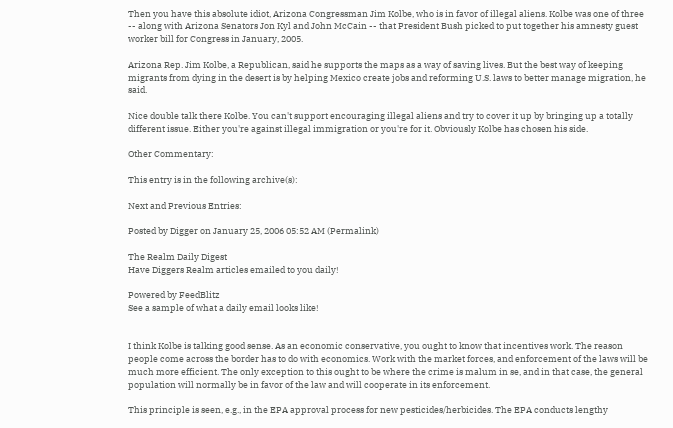Then you have this absolute idiot, Arizona Congressman Jim Kolbe, who is in favor of illegal aliens. Kolbe was one of three -- along with Arizona Senators Jon Kyl and John McCain -- that President Bush picked to put together his amnesty guest worker bill for Congress in January, 2005.

Arizona Rep. Jim Kolbe, a Republican, said he supports the maps as a way of saving lives. But the best way of keeping migrants from dying in the desert is by helping Mexico create jobs and reforming U.S. laws to better manage migration, he said.

Nice double talk there Kolbe. You can't support encouraging illegal aliens and try to cover it up by bringing up a totally different issue. Either you're against illegal immigration or you're for it. Obviously Kolbe has chosen his side.

Other Commentary:

This entry is in the following archive(s):

Next and Previous Entries:

Posted by Digger on January 25, 2006 05:52 AM (Permalink)

The Realm Daily Digest
Have Diggers Realm articles emailed to you daily!

Powered by FeedBlitz
See a sample of what a daily email looks like!


I think Kolbe is talking good sense. As an economic conservative, you ought to know that incentives work. The reason people come across the border has to do with economics. Work with the market forces, and enforcement of the laws will be much more efficient. The only exception to this ought to be where the crime is malum in se, and in that case, the general population will normally be in favor of the law and will cooperate in its enforcement.

This principle is seen, e.g., in the EPA approval process for new pesticides/herbicides. The EPA conducts lengthy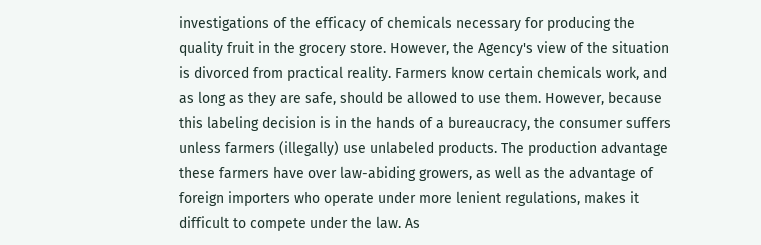investigations of the efficacy of chemicals necessary for producing the quality fruit in the grocery store. However, the Agency's view of the situation is divorced from practical reality. Farmers know certain chemicals work, and as long as they are safe, should be allowed to use them. However, because this labeling decision is in the hands of a bureaucracy, the consumer suffers unless farmers (illegally) use unlabeled products. The production advantage these farmers have over law-abiding growers, as well as the advantage of foreign importers who operate under more lenient regulations, makes it difficult to compete under the law. As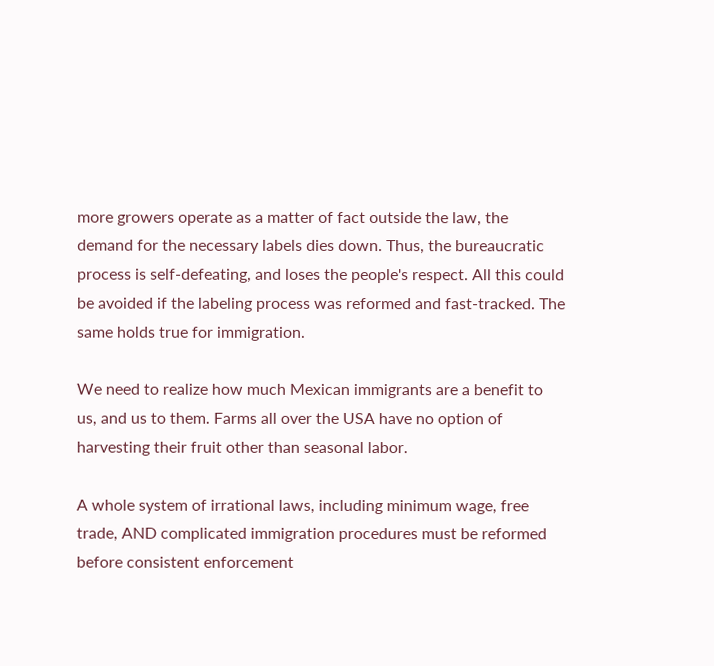more growers operate as a matter of fact outside the law, the demand for the necessary labels dies down. Thus, the bureaucratic process is self-defeating, and loses the people's respect. All this could be avoided if the labeling process was reformed and fast-tracked. The same holds true for immigration.

We need to realize how much Mexican immigrants are a benefit to us, and us to them. Farms all over the USA have no option of harvesting their fruit other than seasonal labor.

A whole system of irrational laws, including minimum wage, free trade, AND complicated immigration procedures must be reformed before consistent enforcement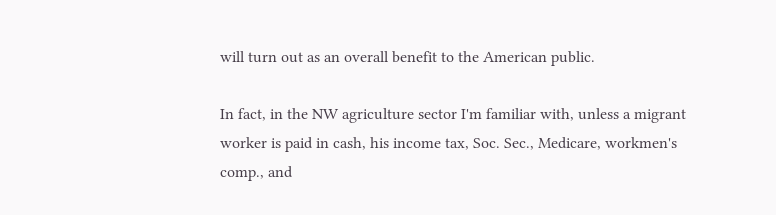will turn out as an overall benefit to the American public.

In fact, in the NW agriculture sector I'm familiar with, unless a migrant worker is paid in cash, his income tax, Soc. Sec., Medicare, workmen's comp., and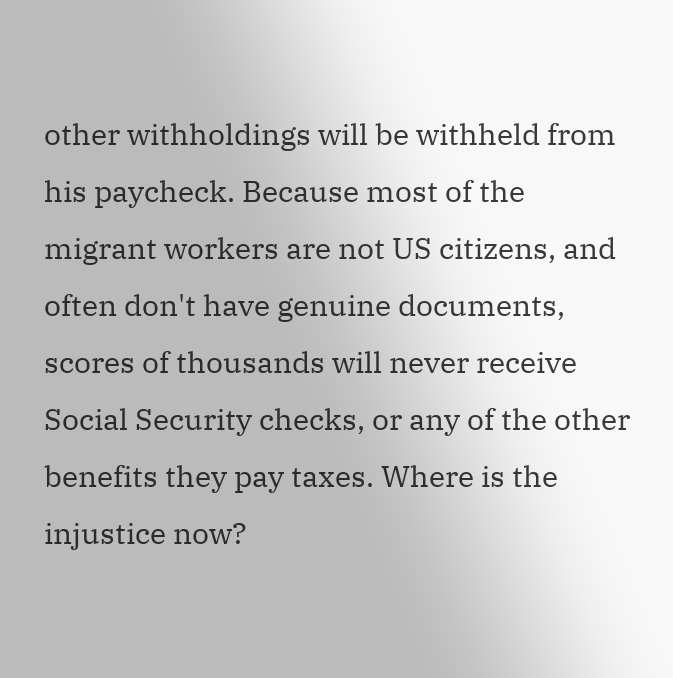other withholdings will be withheld from his paycheck. Because most of the migrant workers are not US citizens, and often don't have genuine documents, scores of thousands will never receive Social Security checks, or any of the other benefits they pay taxes. Where is the injustice now?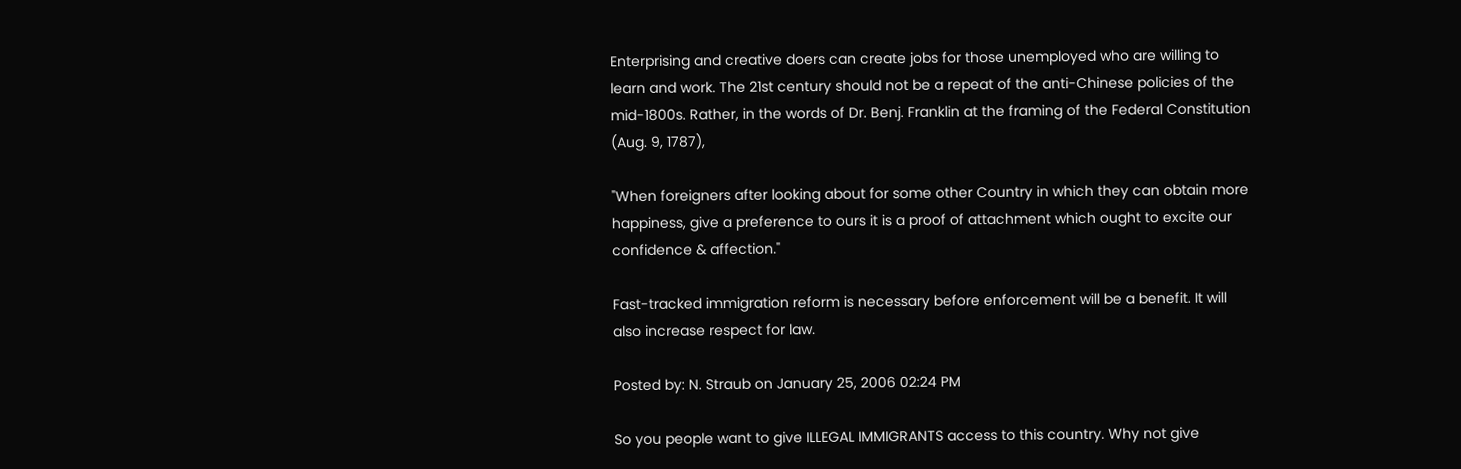Enterprising and creative doers can create jobs for those unemployed who are willing to learn and work. The 21st century should not be a repeat of the anti-Chinese policies of the mid-1800s. Rather, in the words of Dr. Benj. Franklin at the framing of the Federal Constitution (Aug. 9, 1787),

"When foreigners after looking about for some other Country in which they can obtain more happiness, give a preference to ours it is a proof of attachment which ought to excite our confidence & affection."

Fast-tracked immigration reform is necessary before enforcement will be a benefit. It will also increase respect for law.

Posted by: N. Straub on January 25, 2006 02:24 PM

So you people want to give ILLEGAL IMMIGRANTS access to this country. Why not give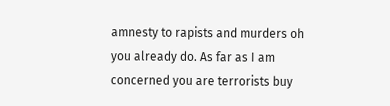amnesty to rapists and murders oh you already do. As far as I am concerned you are terrorists buy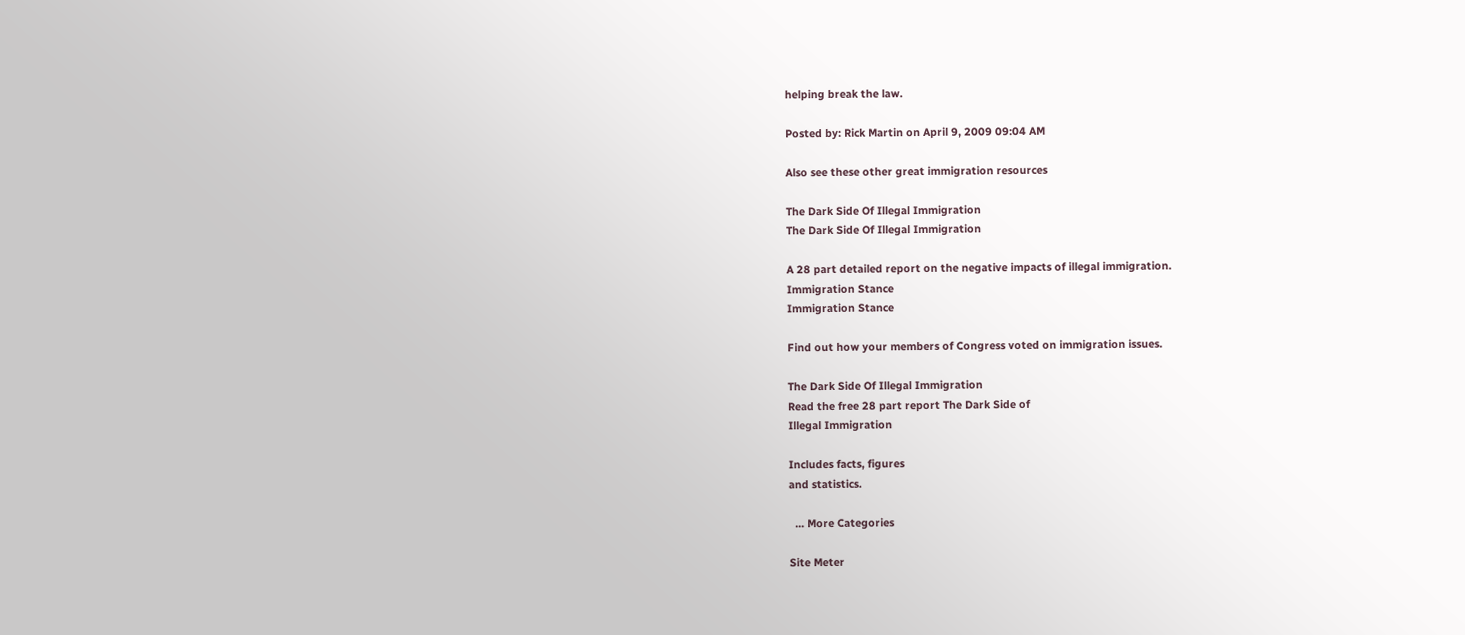helping break the law.

Posted by: Rick Martin on April 9, 2009 09:04 AM

Also see these other great immigration resources

The Dark Side Of Illegal Immigration
The Dark Side Of Illegal Immigration

A 28 part detailed report on the negative impacts of illegal immigration.
Immigration Stance
Immigration Stance

Find out how your members of Congress voted on immigration issues.

The Dark Side Of Illegal Immigration
Read the free 28 part report The Dark Side of
Illegal Immigration

Includes facts, figures
and statistics.

  ... More Categories

Site Meter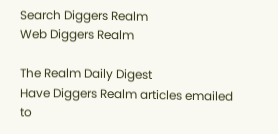Search Diggers Realm
Web Diggers Realm

The Realm Daily Digest
Have Diggers Realm articles emailed to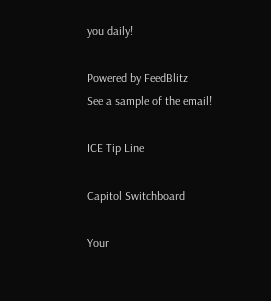you daily!

Powered by FeedBlitz
See a sample of the email!

ICE Tip Line

Capitol Switchboard

Your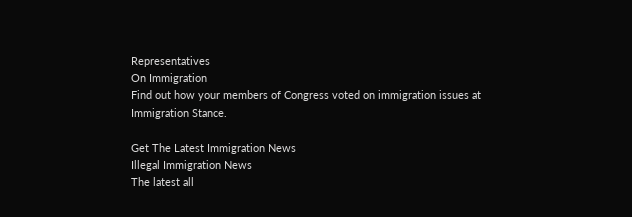Representatives
On Immigration
Find out how your members of Congress voted on immigration issues at Immigration Stance.

Get The Latest Immigration News
Illegal Immigration News
The latest all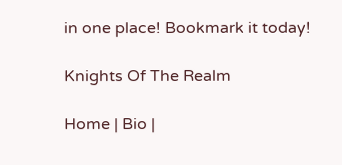in one place! Bookmark it today!

Knights Of The Realm

Home | Bio |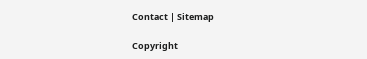Contact | Sitemap

Copyright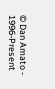© Dan Amato - 1996-Present